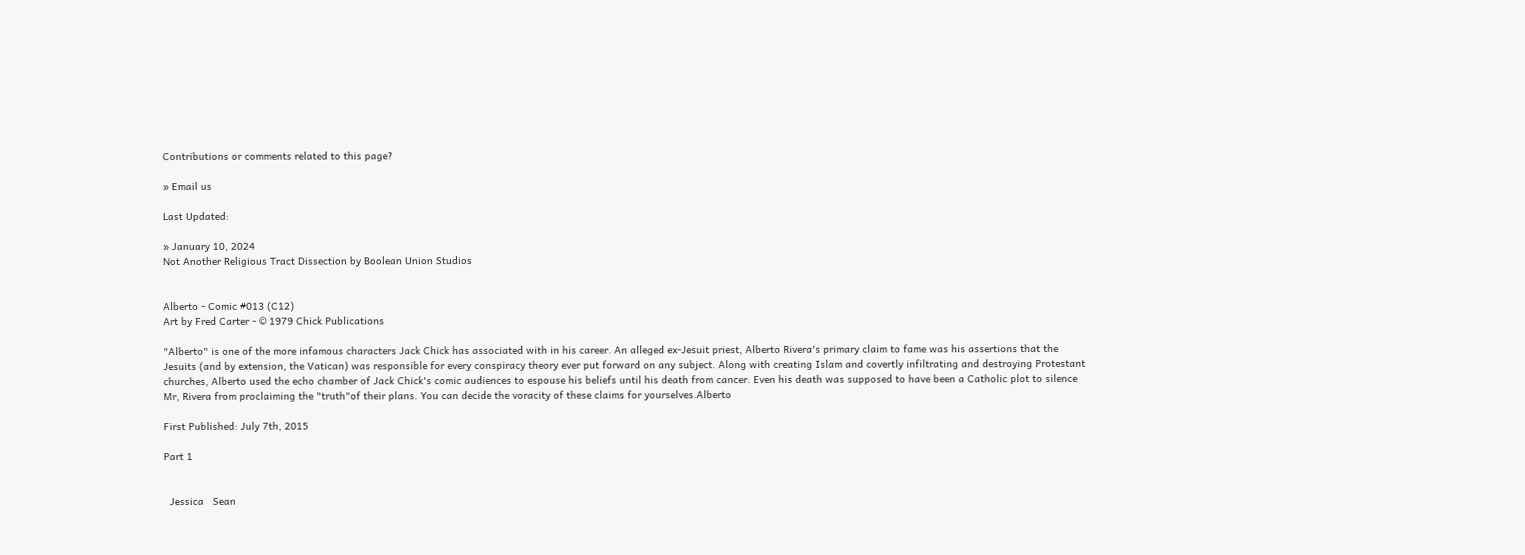Contributions or comments related to this page?

» Email us

Last Updated:

» January 10, 2024
Not Another Religious Tract Dissection by Boolean Union Studios


Alberto - Comic #013 (C12)
Art by Fred Carter - © 1979 Chick Publications

"Alberto" is one of the more infamous characters Jack Chick has associated with in his career. An alleged ex-Jesuit priest, Alberto Rivera's primary claim to fame was his assertions that the Jesuits (and by extension, the Vatican) was responsible for every conspiracy theory ever put forward on any subject. Along with creating Islam and covertly infiltrating and destroying Protestant churches, Alberto used the echo chamber of Jack Chick's comic audiences to espouse his beliefs until his death from cancer. Even his death was supposed to have been a Catholic plot to silence Mr, Rivera from proclaiming the "truth"of their plans. You can decide the voracity of these claims for yourselves.Alberto

First Published: July 7th, 2015

Part 1


  Jessica   Sean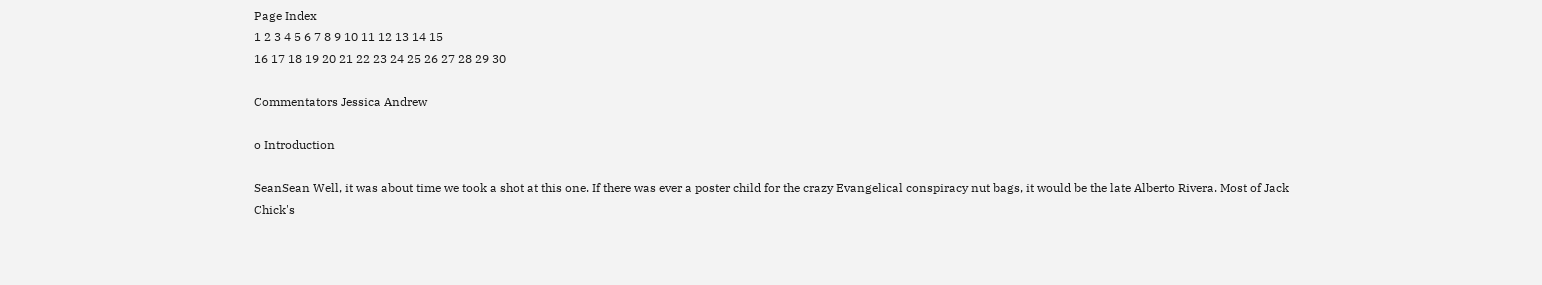Page Index
1 2 3 4 5 6 7 8 9 10 11 12 13 14 15
16 17 18 19 20 21 22 23 24 25 26 27 28 29 30

Commentators Jessica Andrew

o Introduction

SeanSean Well, it was about time we took a shot at this one. If there was ever a poster child for the crazy Evangelical conspiracy nut bags, it would be the late Alberto Rivera. Most of Jack Chick's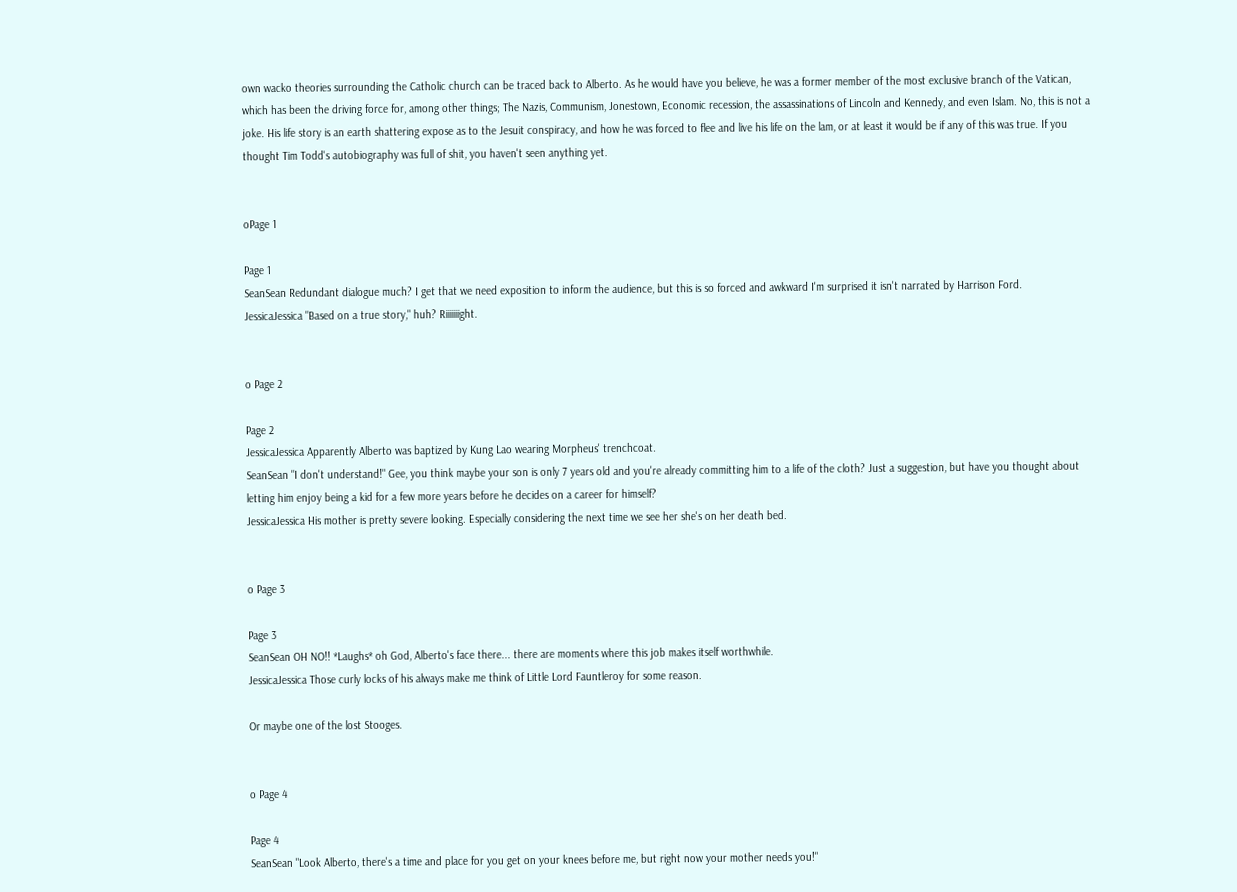own wacko theories surrounding the Catholic church can be traced back to Alberto. As he would have you believe, he was a former member of the most exclusive branch of the Vatican, which has been the driving force for, among other things; The Nazis, Communism, Jonestown, Economic recession, the assassinations of Lincoln and Kennedy, and even Islam. No, this is not a joke. His life story is an earth shattering expose as to the Jesuit conspiracy, and how he was forced to flee and live his life on the lam, or at least it would be if any of this was true. If you thought Tim Todd's autobiography was full of shit, you haven't seen anything yet.


oPage 1

Page 1
SeanSean Redundant dialogue much? I get that we need exposition to inform the audience, but this is so forced and awkward I'm surprised it isn't narrated by Harrison Ford.
JessicaJessica "Based on a true story," huh? Riiiiiiight.


o Page 2

Page 2
JessicaJessica Apparently Alberto was baptized by Kung Lao wearing Morpheus' trenchcoat.
SeanSean "I don't understand!" Gee, you think maybe your son is only 7 years old and you're already committing him to a life of the cloth? Just a suggestion, but have you thought about letting him enjoy being a kid for a few more years before he decides on a career for himself?
JessicaJessica His mother is pretty severe looking. Especially considering the next time we see her she's on her death bed.


o Page 3

Page 3
SeanSean OH NO!! *Laughs* oh God, Alberto's face there... there are moments where this job makes itself worthwhile.
JessicaJessica Those curly locks of his always make me think of Little Lord Fauntleroy for some reason.

Or maybe one of the lost Stooges.


o Page 4

Page 4
SeanSean "Look Alberto, there's a time and place for you get on your knees before me, but right now your mother needs you!"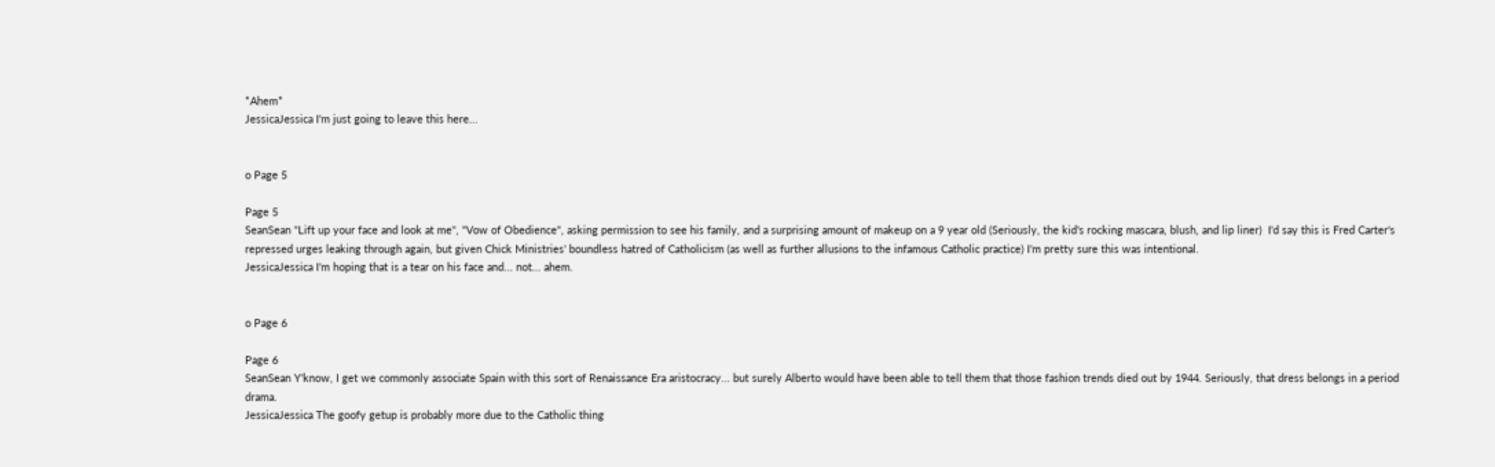*Ahem*
JessicaJessica I'm just going to leave this here...


o Page 5

Page 5
SeanSean "Lift up your face and look at me", "Vow of Obedience", asking permission to see his family, and a surprising amount of makeup on a 9 year old (Seriously, the kid's rocking mascara, blush, and lip liner)  I'd say this is Fred Carter's repressed urges leaking through again, but given Chick Ministries' boundless hatred of Catholicism (as well as further allusions to the infamous Catholic practice) I'm pretty sure this was intentional.
JessicaJessica I'm hoping that is a tear on his face and... not... ahem.


o Page 6

Page 6
SeanSean Y'know, I get we commonly associate Spain with this sort of Renaissance Era aristocracy... but surely Alberto would have been able to tell them that those fashion trends died out by 1944. Seriously, that dress belongs in a period drama.
JessicaJessica The goofy getup is probably more due to the Catholic thing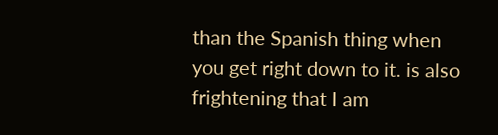than the Spanish thing when you get right down to it. is also frightening that I am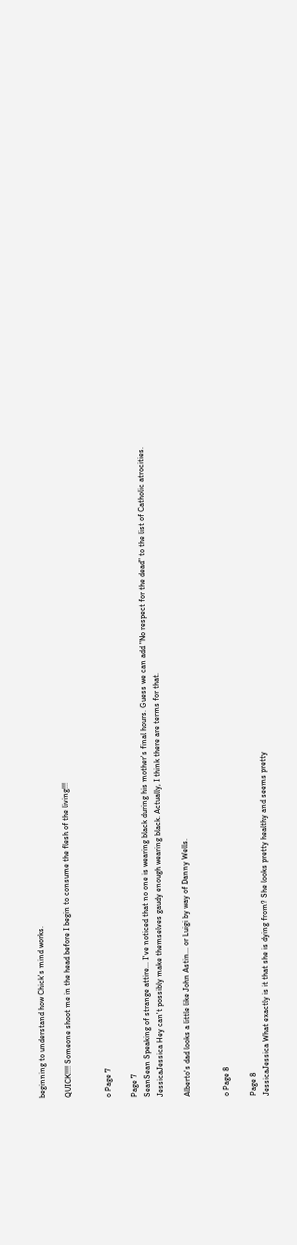beginning to understand how Chick's mind works.

QUICK!!!! Someone shoot me in the head before I begin to consume the flesh of the living!!!


o Page 7

Page 7
SeanSean Speaking of strange attire... I've noticed that no one is wearing black during his mother's final hours. Guess we can add "No respect for the dead" to the list of Catholic atrocities.
JessicaJessica Hey can't possibly make themselves gaudy enough wearing black. Actually, I think there are terms for that.

Alberto's dad looks a little like John Astin... or Luigi by way of Danny Wells.


o Page 8

Page 8
JessicaJessica What exactly is it that she is dying from? She looks pretty healthy and seems pretty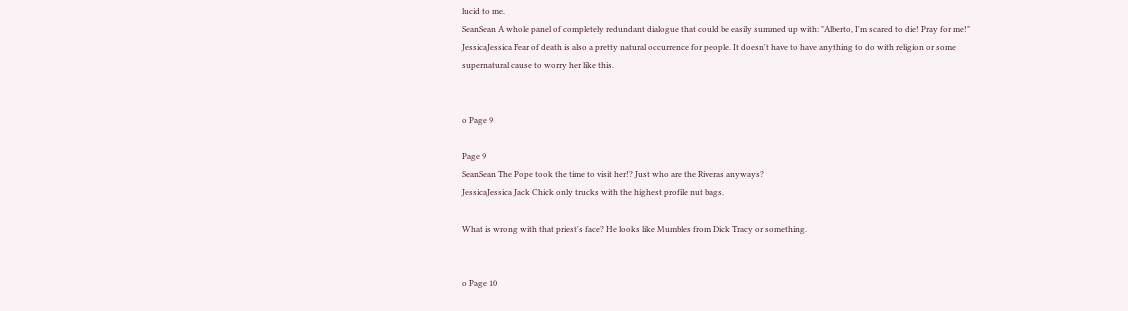lucid to me.
SeanSean A whole panel of completely redundant dialogue that could be easily summed up with: "Alberto, I'm scared to die! Pray for me!"
JessicaJessica Fear of death is also a pretty natural occurrence for people. It doesn't have to have anything to do with religion or some supernatural cause to worry her like this.


o Page 9

Page 9
SeanSean The Pope took the time to visit her!? Just who are the Riveras anyways?
JessicaJessica Jack Chick only trucks with the highest profile nut bags.

What is wrong with that priest's face? He looks like Mumbles from Dick Tracy or something.


o Page 10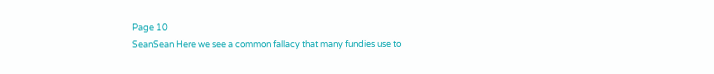Page 10
SeanSean Here we see a common fallacy that many fundies use to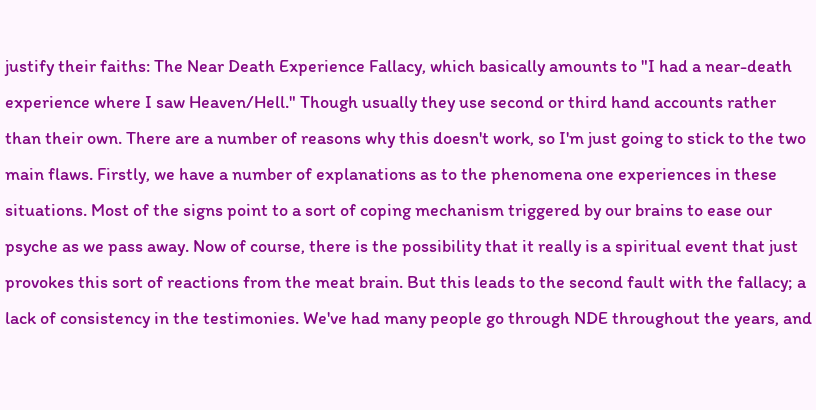justify their faiths: The Near Death Experience Fallacy, which basically amounts to "I had a near-death experience where I saw Heaven/Hell." Though usually they use second or third hand accounts rather than their own. There are a number of reasons why this doesn't work, so I'm just going to stick to the two main flaws. Firstly, we have a number of explanations as to the phenomena one experiences in these situations. Most of the signs point to a sort of coping mechanism triggered by our brains to ease our psyche as we pass away. Now of course, there is the possibility that it really is a spiritual event that just provokes this sort of reactions from the meat brain. But this leads to the second fault with the fallacy; a lack of consistency in the testimonies. We've had many people go through NDE throughout the years, and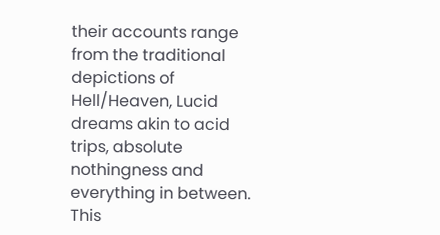their accounts range from the traditional depictions of Hell/Heaven, Lucid dreams akin to acid trips, absolute nothingness and everything in between. This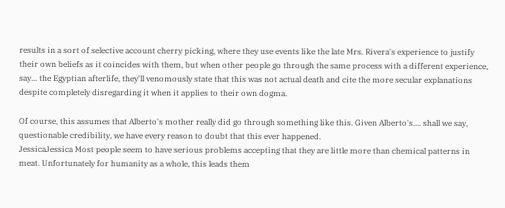results in a sort of selective account cherry picking, where they use events like the late Mrs. Rivera's experience to justify their own beliefs as it coincides with them, but when other people go through the same process with a different experience, say... the Egyptian afterlife, they'll venomously state that this was not actual death and cite the more secular explanations despite completely disregarding it when it applies to their own dogma.

Of course, this assumes that Alberto's mother really did go through something like this. Given Alberto's.... shall we say, questionable credibility, we have every reason to doubt that this ever happened.
JessicaJessica Most people seem to have serious problems accepting that they are little more than chemical patterns in meat. Unfortunately for humanity as a whole, this leads them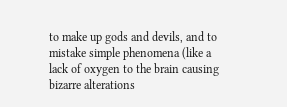to make up gods and devils, and to mistake simple phenomena (like a lack of oxygen to the brain causing bizarre alterations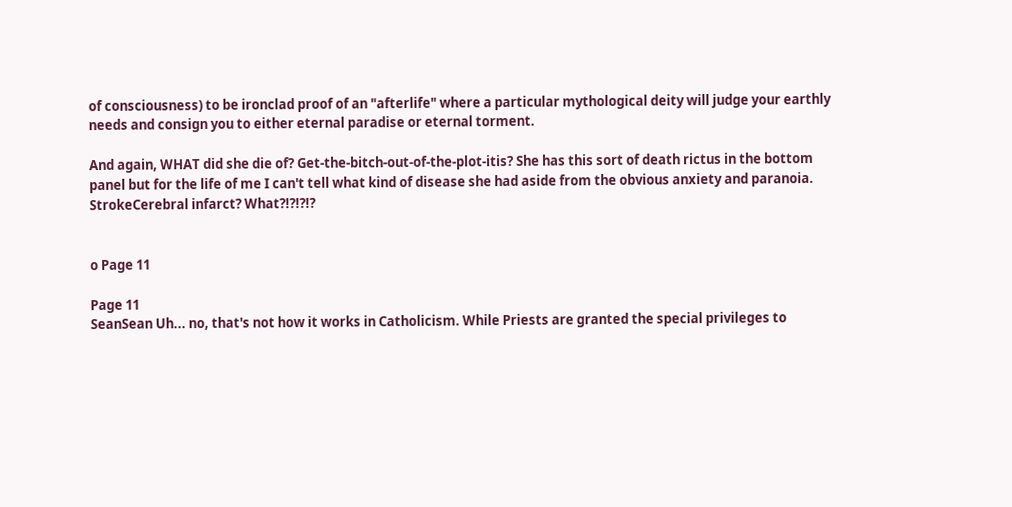of consciousness) to be ironclad proof of an "afterlife" where a particular mythological deity will judge your earthly needs and consign you to either eternal paradise or eternal torment.

And again, WHAT did she die of? Get-the-bitch-out-of-the-plot-itis? She has this sort of death rictus in the bottom panel but for the life of me I can't tell what kind of disease she had aside from the obvious anxiety and paranoia. StrokeCerebral infarct? What?!?!?!?


o Page 11

Page 11
SeanSean Uh... no, that's not how it works in Catholicism. While Priests are granted the special privileges to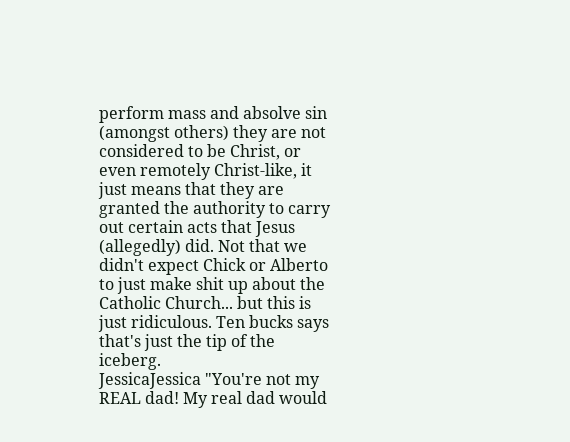perform mass and absolve sin (amongst others) they are not considered to be Christ, or even remotely Christ-like, it just means that they are granted the authority to carry out certain acts that Jesus (allegedly) did. Not that we didn't expect Chick or Alberto to just make shit up about the Catholic Church... but this is just ridiculous. Ten bucks says that's just the tip of the iceberg.
JessicaJessica "You're not my REAL dad! My real dad would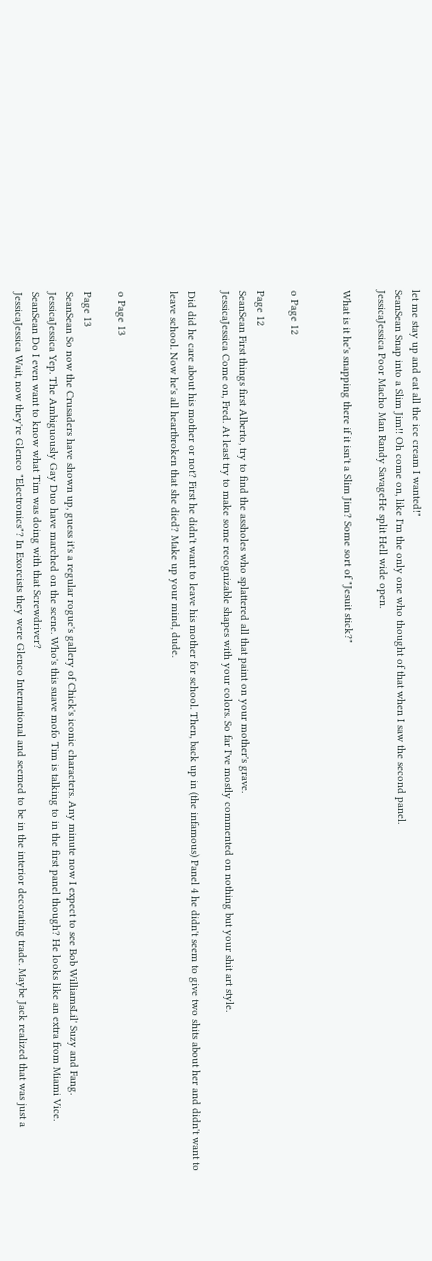let me stay up and eat all the ice cream I wanted!"
SeanSean Snap into a Slim Jim!! Oh come on, like I'm the only one who thought of that when I saw the second panel.
JessicaJessica Poor Macho Man Randy SavageHe split Hell wide open.

What is it he's snapping there if it isn't a Slim Jim? Some sort of "Jesuit stick?"


o Page 12

Page 12
SeanSean First things first Alberto, try to find the assholes who splattered all that paint on your mother's grave.
JessicaJessica Come on, Fred. At least try to make some recognizable shapes with your colors. So far I've mostly commented on nothing but your shit art style.

Did did he care about his mother or not? First he didn't want to leave his mother for school. Then, back up in (the infamous) Panel 4 he didn't seem to give two shits about her and didn't want to leave school. Now he's all heartbroken that she died? Make up your mind, dude.


o Page 13

Page 13
SeanSean So now the Crusaders have shown up, guess it's a regular rogue's gallery of Chick's iconic characters. Any minute now I expect to see Bob WilliamsLil' Suzy and Fang.
JessicaJessica Yep. The Ambiguously Gay Duo have marched on the scene. Who's this suave mofo Tim is talking to in the first panel though? He looks like an extra from Miami Vice.
SeanSean Do I even want to know what Tim was doing with that Screwdriver?
JessicaJessica Wait, now they're Glenco "Electronics"? In Exorcists they were Glenco International and seemed to be in the interior decorating trade. Maybe Jack realized that was just a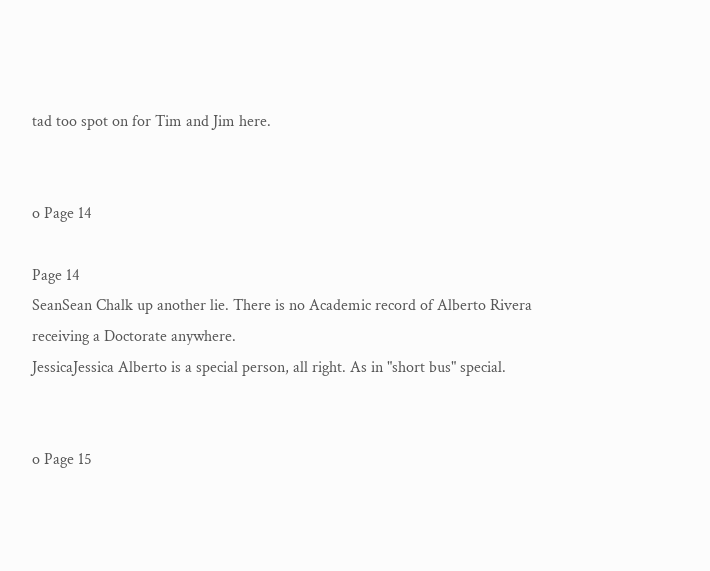tad too spot on for Tim and Jim here.


o Page 14

Page 14
SeanSean Chalk up another lie. There is no Academic record of Alberto Rivera receiving a Doctorate anywhere.
JessicaJessica Alberto is a special person, all right. As in "short bus" special.


o Page 15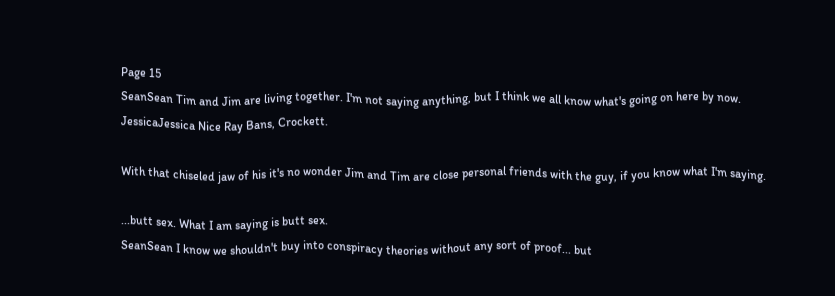Page 15
SeanSean Tim and Jim are living together. I'm not saying anything, but I think we all know what's going on here by now.
JessicaJessica Nice Ray Bans, Crockett.

With that chiseled jaw of his it's no wonder Jim and Tim are close personal friends with the guy, if you know what I'm saying.

...butt sex. What I am saying is butt sex.
SeanSean I know we shouldn't buy into conspiracy theories without any sort of proof... but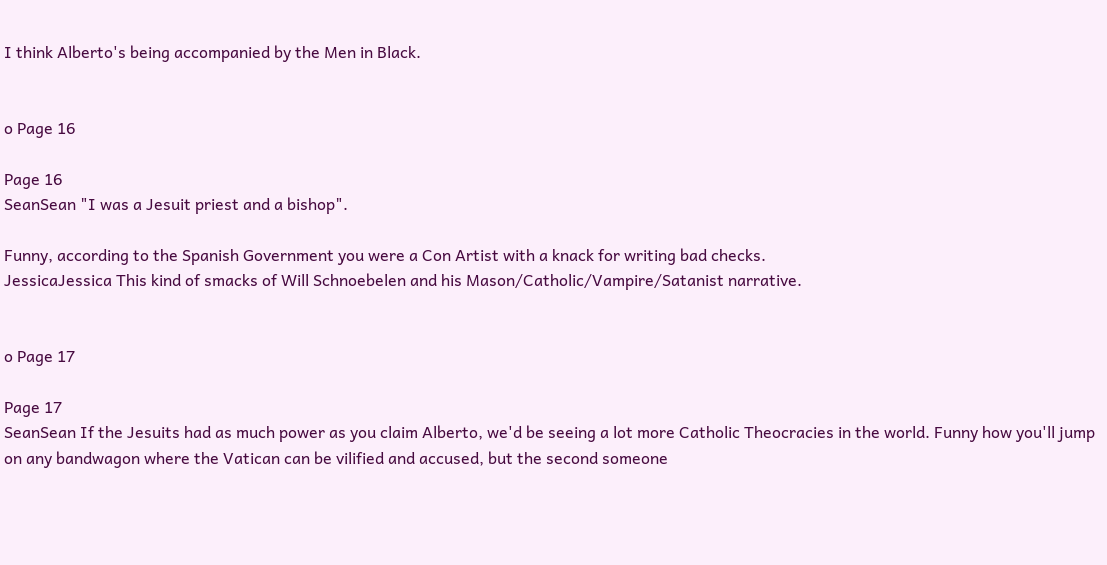I think Alberto's being accompanied by the Men in Black.


o Page 16

Page 16
SeanSean "I was a Jesuit priest and a bishop".

Funny, according to the Spanish Government you were a Con Artist with a knack for writing bad checks.
JessicaJessica This kind of smacks of Will Schnoebelen and his Mason/Catholic/Vampire/Satanist narrative.


o Page 17

Page 17
SeanSean If the Jesuits had as much power as you claim Alberto, we'd be seeing a lot more Catholic Theocracies in the world. Funny how you'll jump on any bandwagon where the Vatican can be vilified and accused, but the second someone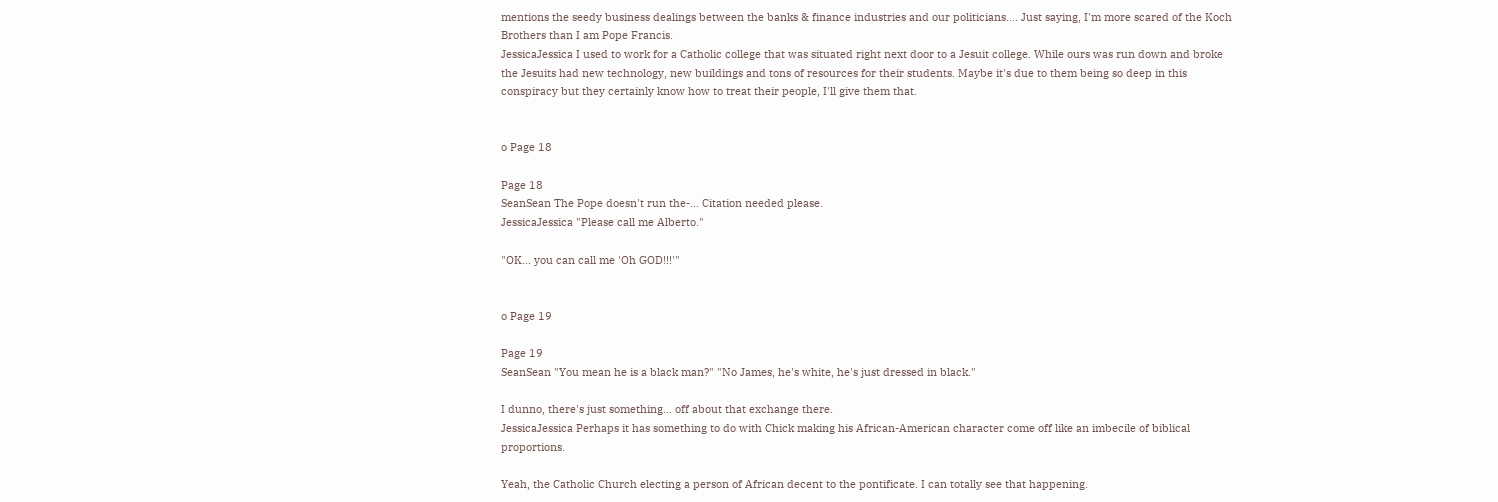mentions the seedy business dealings between the banks & finance industries and our politicians.... Just saying, I'm more scared of the Koch Brothers than I am Pope Francis.
JessicaJessica I used to work for a Catholic college that was situated right next door to a Jesuit college. While ours was run down and broke the Jesuits had new technology, new buildings and tons of resources for their students. Maybe it's due to them being so deep in this conspiracy but they certainly know how to treat their people, I'll give them that.


o Page 18

Page 18
SeanSean The Pope doesn't run the-... Citation needed please.
JessicaJessica "Please call me Alberto."

"OK... you can call me 'Oh GOD!!!'"


o Page 19

Page 19
SeanSean "You mean he is a black man?" "No James, he's white, he's just dressed in black."

I dunno, there's just something... off about that exchange there.
JessicaJessica Perhaps it has something to do with Chick making his African-American character come off like an imbecile of biblical proportions.

Yeah, the Catholic Church electing a person of African decent to the pontificate. I can totally see that happening.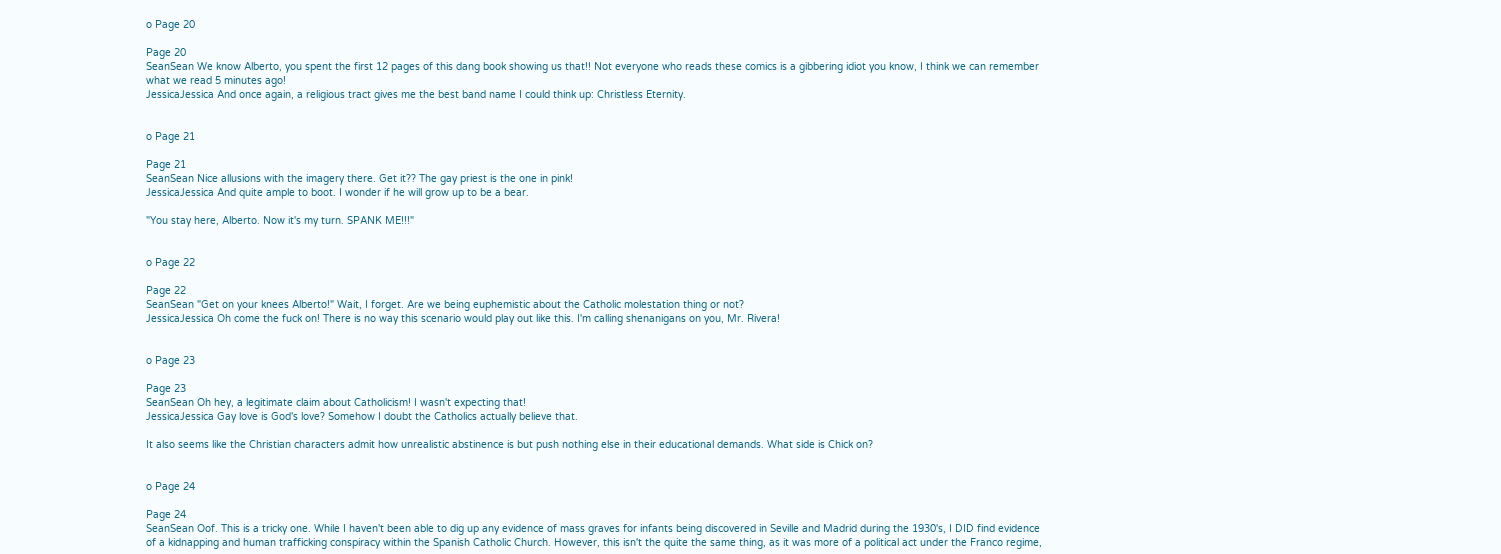o Page 20

Page 20
SeanSean We know Alberto, you spent the first 12 pages of this dang book showing us that!! Not everyone who reads these comics is a gibbering idiot you know, I think we can remember what we read 5 minutes ago!
JessicaJessica And once again, a religious tract gives me the best band name I could think up: Christless Eternity.


o Page 21

Page 21
SeanSean Nice allusions with the imagery there. Get it?? The gay priest is the one in pink!
JessicaJessica And quite ample to boot. I wonder if he will grow up to be a bear.

"You stay here, Alberto. Now it's my turn. SPANK ME!!!"


o Page 22

Page 22
SeanSean "Get on your knees Alberto!" Wait, I forget. Are we being euphemistic about the Catholic molestation thing or not?
JessicaJessica Oh come the fuck on! There is no way this scenario would play out like this. I'm calling shenanigans on you, Mr. Rivera!


o Page 23

Page 23
SeanSean Oh hey, a legitimate claim about Catholicism! I wasn't expecting that!
JessicaJessica Gay love is God's love? Somehow I doubt the Catholics actually believe that.

It also seems like the Christian characters admit how unrealistic abstinence is but push nothing else in their educational demands. What side is Chick on?


o Page 24

Page 24
SeanSean Oof. This is a tricky one. While I haven't been able to dig up any evidence of mass graves for infants being discovered in Seville and Madrid during the 1930's, I DID find evidence of a kidnapping and human trafficking conspiracy within the Spanish Catholic Church. However, this isn't the quite the same thing, as it was more of a political act under the Franco regime,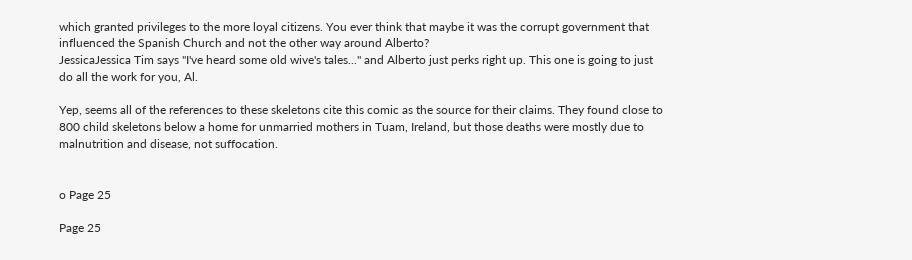which granted privileges to the more loyal citizens. You ever think that maybe it was the corrupt government that influenced the Spanish Church and not the other way around Alberto?
JessicaJessica Tim says "I've heard some old wive's tales..." and Alberto just perks right up. This one is going to just do all the work for you, Al.

Yep, seems all of the references to these skeletons cite this comic as the source for their claims. They found close to 800 child skeletons below a home for unmarried mothers in Tuam, Ireland, but those deaths were mostly due to malnutrition and disease, not suffocation.


o Page 25

Page 25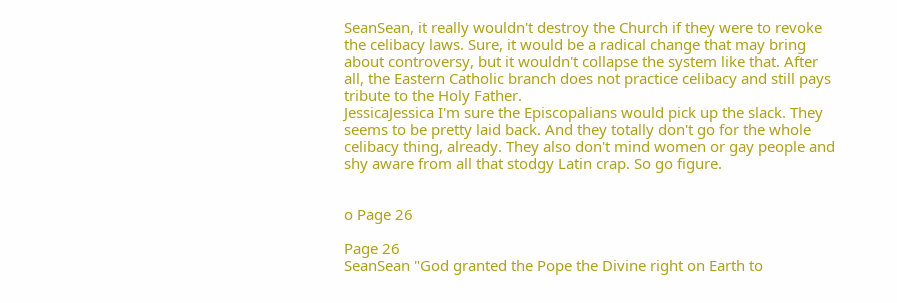SeanSean, it really wouldn't destroy the Church if they were to revoke the celibacy laws. Sure, it would be a radical change that may bring about controversy, but it wouldn't collapse the system like that. After all, the Eastern Catholic branch does not practice celibacy and still pays tribute to the Holy Father.
JessicaJessica I'm sure the Episcopalians would pick up the slack. They seems to be pretty laid back. And they totally don't go for the whole celibacy thing, already. They also don't mind women or gay people and shy aware from all that stodgy Latin crap. So go figure.


o Page 26

Page 26
SeanSean "God granted the Pope the Divine right on Earth to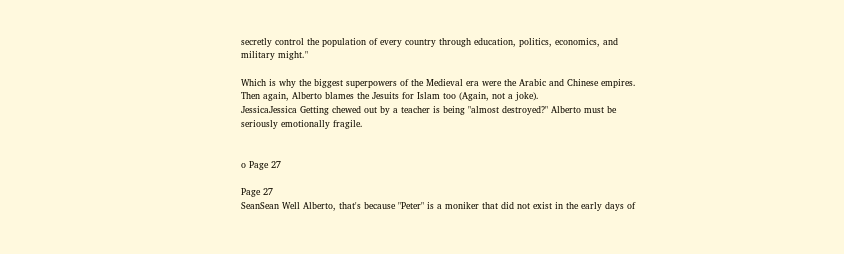secretly control the population of every country through education, politics, economics, and military might."

Which is why the biggest superpowers of the Medieval era were the Arabic and Chinese empires. Then again, Alberto blames the Jesuits for Islam too (Again, not a joke).
JessicaJessica Getting chewed out by a teacher is being "almost destroyed?" Alberto must be seriously emotionally fragile.


o Page 27

Page 27
SeanSean Well Alberto, that's because "Peter" is a moniker that did not exist in the early days of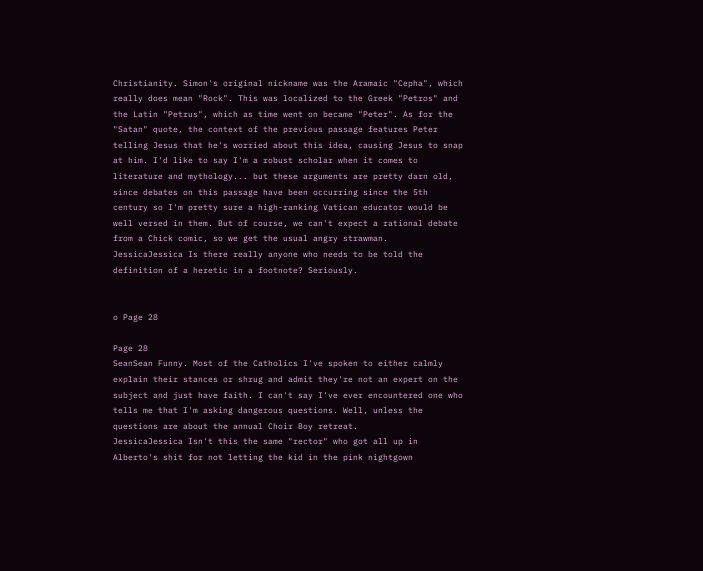Christianity. Simon's original nickname was the Aramaic "Cepha", which really does mean "Rock". This was localized to the Greek "Petros" and the Latin "Petrus", which as time went on became "Peter". As for the "Satan" quote, the context of the previous passage features Peter telling Jesus that he's worried about this idea, causing Jesus to snap at him. I'd like to say I'm a robust scholar when it comes to literature and mythology... but these arguments are pretty darn old, since debates on this passage have been occurring since the 5th century so I'm pretty sure a high-ranking Vatican educator would be well versed in them. But of course, we can't expect a rational debate from a Chick comic, so we get the usual angry strawman.
JessicaJessica Is there really anyone who needs to be told the definition of a heretic in a footnote? Seriously.


o Page 28

Page 28
SeanSean Funny. Most of the Catholics I've spoken to either calmly explain their stances or shrug and admit they're not an expert on the subject and just have faith. I can't say I've ever encountered one who tells me that I'm asking dangerous questions. Well, unless the questions are about the annual Choir Boy retreat.
JessicaJessica Isn't this the same "rector" who got all up in Alberto's shit for not letting the kid in the pink nightgown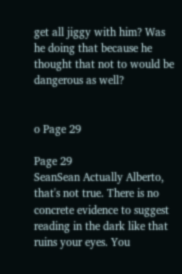get all jiggy with him? Was he doing that because he thought that not to would be dangerous as well?


o Page 29

Page 29
SeanSean Actually Alberto, that's not true. There is no concrete evidence to suggest reading in the dark like that ruins your eyes. You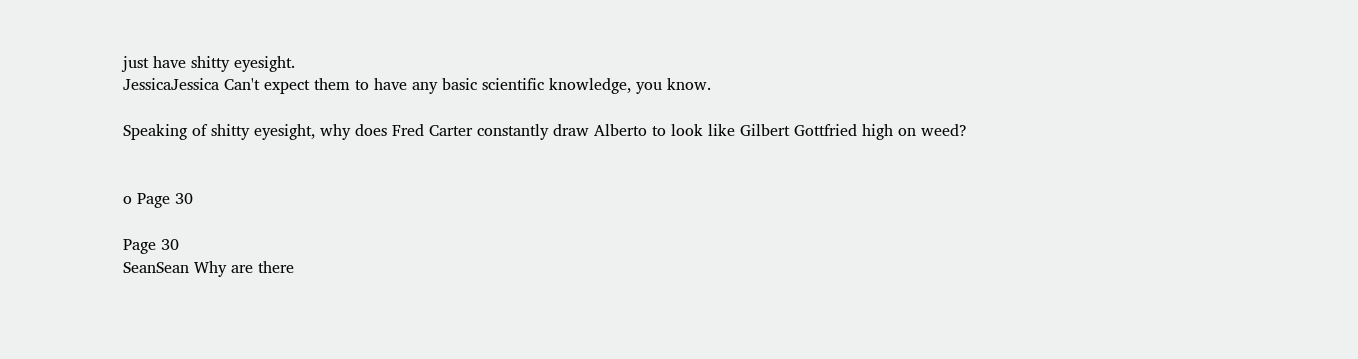just have shitty eyesight.
JessicaJessica Can't expect them to have any basic scientific knowledge, you know.

Speaking of shitty eyesight, why does Fred Carter constantly draw Alberto to look like Gilbert Gottfried high on weed?


o Page 30

Page 30
SeanSean Why are there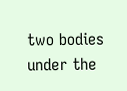two bodies under the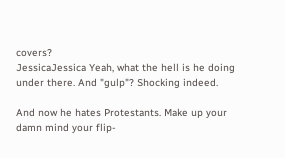covers?
JessicaJessica Yeah, what the hell is he doing under there. And "gulp"? Shocking indeed.

And now he hates Protestants. Make up your damn mind your flip-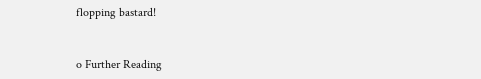flopping bastard!


o Further Reading